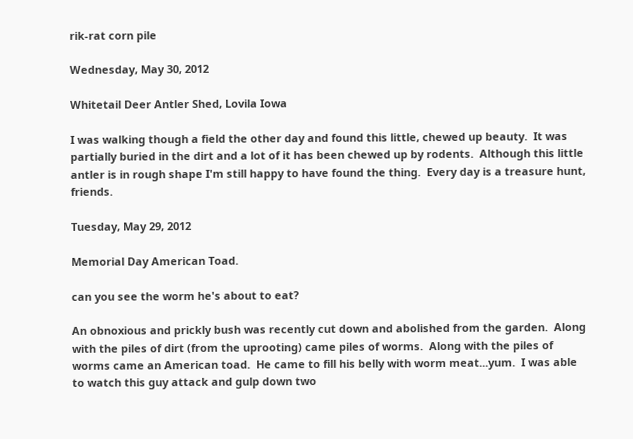rik-rat corn pile

Wednesday, May 30, 2012

Whitetail Deer Antler Shed, Lovila Iowa

I was walking though a field the other day and found this little, chewed up beauty.  It was partially buried in the dirt and a lot of it has been chewed up by rodents.  Although this little antler is in rough shape I'm still happy to have found the thing.  Every day is a treasure hunt, friends.

Tuesday, May 29, 2012

Memorial Day American Toad.

can you see the worm he's about to eat?

An obnoxious and prickly bush was recently cut down and abolished from the garden.  Along with the piles of dirt (from the uprooting) came piles of worms.  Along with the piles of worms came an American toad.  He came to fill his belly with worm meat...yum.  I was able to watch this guy attack and gulp down two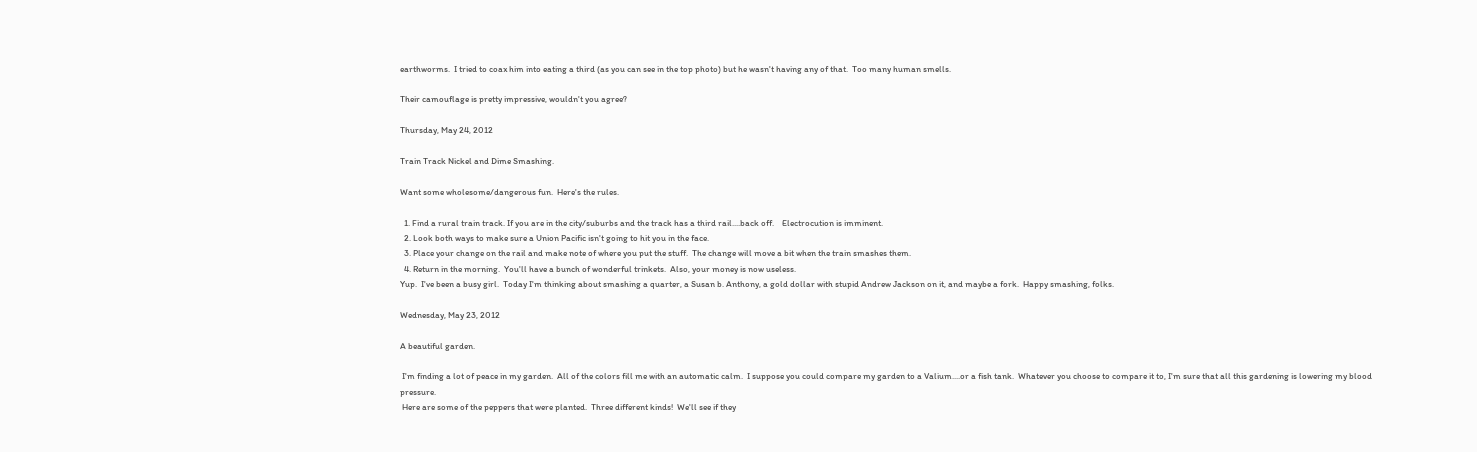earthworms.  I tried to coax him into eating a third (as you can see in the top photo) but he wasn't having any of that.  Too many human smells.

Their camouflage is pretty impressive, wouldn't you agree?

Thursday, May 24, 2012

Train Track Nickel and Dime Smashing.

Want some wholesome/dangerous fun.  Here's the rules.

  1. Find a rural train track. If you are in the city/suburbs and the track has a third rail....back off.    Electrocution is imminent.
  2. Look both ways to make sure a Union Pacific isn't going to hit you in the face.
  3. Place your change on the rail and make note of where you put the stuff.  The change will move a bit when the train smashes them.
  4. Return in the morning.  You'll have a bunch of wonderful trinkets.  Also, your money is now useless.
Yup.  I've been a busy girl.  Today I'm thinking about smashing a quarter, a Susan b. Anthony, a gold dollar with stupid Andrew Jackson on it, and maybe a fork.  Happy smashing, folks.

Wednesday, May 23, 2012

A beautiful garden.

 I'm finding a lot of peace in my garden.  All of the colors fill me with an automatic calm.  I suppose you could compare my garden to a Valium....or a fish tank.  Whatever you choose to compare it to, I'm sure that all this gardening is lowering my blood pressure.
 Here are some of the peppers that were planted.  Three different kinds!  We'll see if they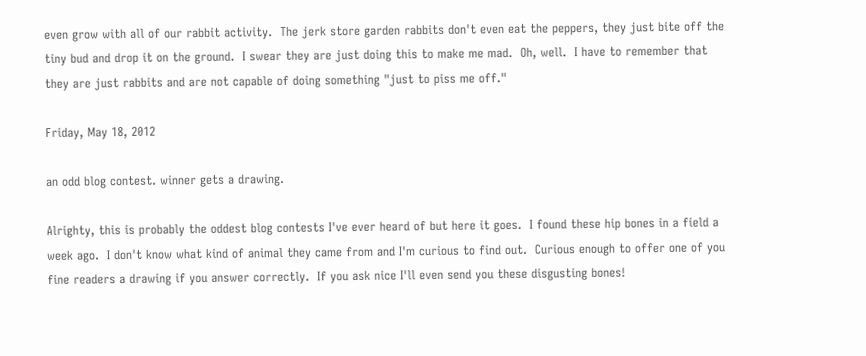even grow with all of our rabbit activity.  The jerk store garden rabbits don't even eat the peppers, they just bite off the tiny bud and drop it on the ground.  I swear they are just doing this to make me mad.  Oh, well.  I have to remember that they are just rabbits and are not capable of doing something "just to piss me off."

Friday, May 18, 2012

an odd blog contest. winner gets a drawing.

Alrighty, this is probably the oddest blog contests I've ever heard of but here it goes.  I found these hip bones in a field a week ago.  I don't know what kind of animal they came from and I'm curious to find out.  Curious enough to offer one of you fine readers a drawing if you answer correctly.  If you ask nice I'll even send you these disgusting bones!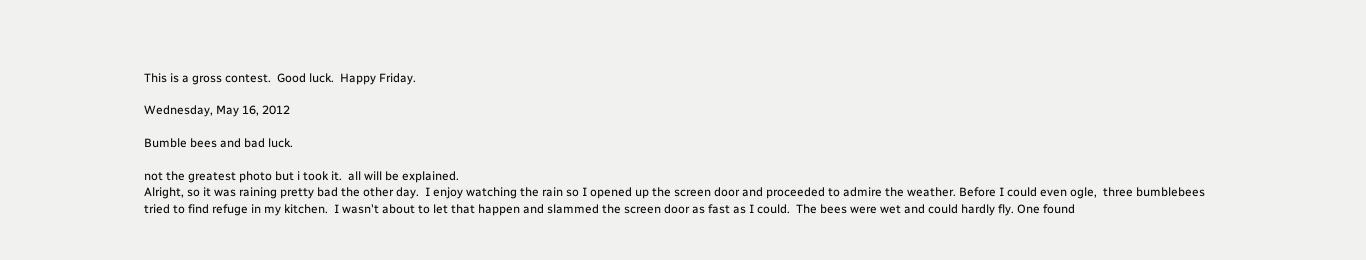This is a gross contest.  Good luck.  Happy Friday.

Wednesday, May 16, 2012

Bumble bees and bad luck.

not the greatest photo but i took it.  all will be explained.
Alright, so it was raining pretty bad the other day.  I enjoy watching the rain so I opened up the screen door and proceeded to admire the weather. Before I could even ogle,  three bumblebees tried to find refuge in my kitchen.  I wasn't about to let that happen and slammed the screen door as fast as I could.  The bees were wet and could hardly fly. One found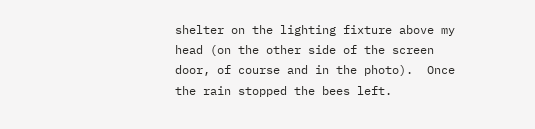shelter on the lighting fixture above my head (on the other side of the screen door, of course and in the photo).  Once the rain stopped the bees left.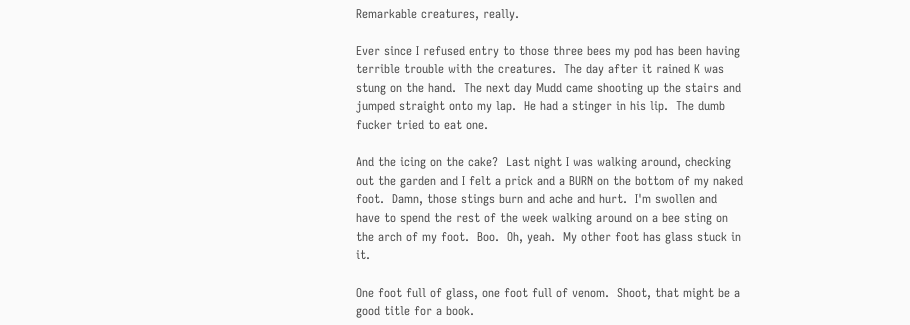Remarkable creatures, really.

Ever since I refused entry to those three bees my pod has been having terrible trouble with the creatures.  The day after it rained K was stung on the hand.  The next day Mudd came shooting up the stairs and jumped straight onto my lap.  He had a stinger in his lip.  The dumb fucker tried to eat one.

And the icing on the cake?  Last night I was walking around, checking out the garden and I felt a prick and a BURN on the bottom of my naked foot.  Damn, those stings burn and ache and hurt.  I'm swollen and have to spend the rest of the week walking around on a bee sting on the arch of my foot.  Boo.  Oh, yeah.  My other foot has glass stuck in it.

One foot full of glass, one foot full of venom.  Shoot, that might be a good title for a book.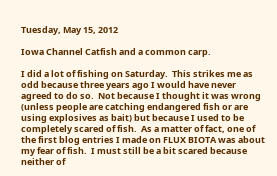Tuesday, May 15, 2012

Iowa Channel Catfish and a common carp.

I did a lot of fishing on Saturday.  This strikes me as odd because three years ago I would have never agreed to do so.  Not because I thought it was wrong (unless people are catching endangered fish or are using explosives as bait) but because I used to be completely scared of fish.  As a matter of fact, one of the first blog entries I made on FLUX BIOTA was about my fear of fish.  I must still be a bit scared because neither of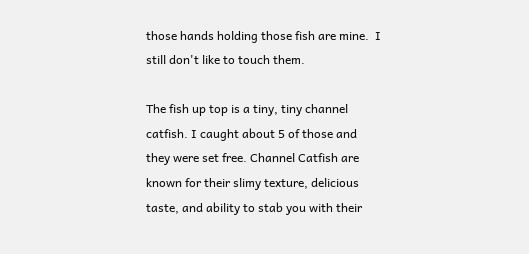those hands holding those fish are mine.  I still don't like to touch them.

The fish up top is a tiny, tiny channel catfish. I caught about 5 of those and they were set free. Channel Catfish are known for their slimy texture, delicious taste, and ability to stab you with their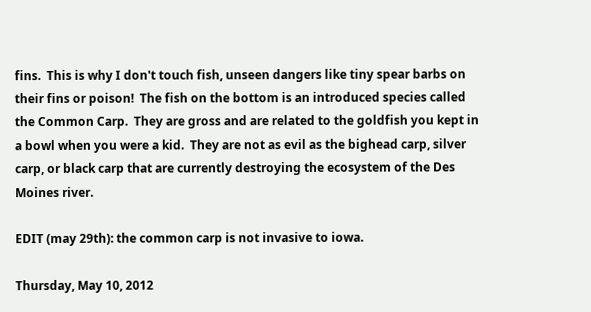fins.  This is why I don't touch fish, unseen dangers like tiny spear barbs on their fins or poison!  The fish on the bottom is an introduced species called the Common Carp.  They are gross and are related to the goldfish you kept in a bowl when you were a kid.  They are not as evil as the bighead carp, silver carp, or black carp that are currently destroying the ecosystem of the Des Moines river.

EDIT (may 29th): the common carp is not invasive to iowa.

Thursday, May 10, 2012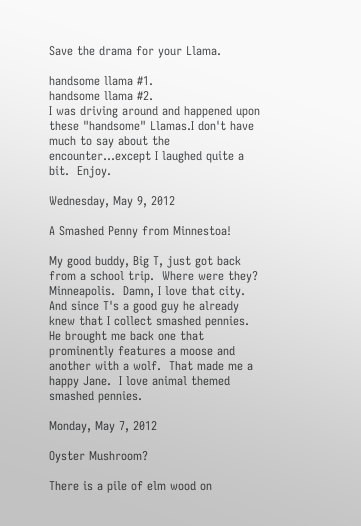Save the drama for your Llama.

handsome llama #1.
handsome llama #2.
I was driving around and happened upon these "handsome" Llamas.I don't have much to say about the encounter...except I laughed quite a bit.  Enjoy.

Wednesday, May 9, 2012

A Smashed Penny from Minnestoa!

My good buddy, Big T, just got back from a school trip.  Where were they? Minneapolis.  Damn, I love that city.  And since T's a good guy he already knew that I collect smashed pennies. He brought me back one that prominently features a moose and another with a wolf.  That made me a happy Jane.  I love animal themed smashed pennies.

Monday, May 7, 2012

Oyster Mushroom?

There is a pile of elm wood on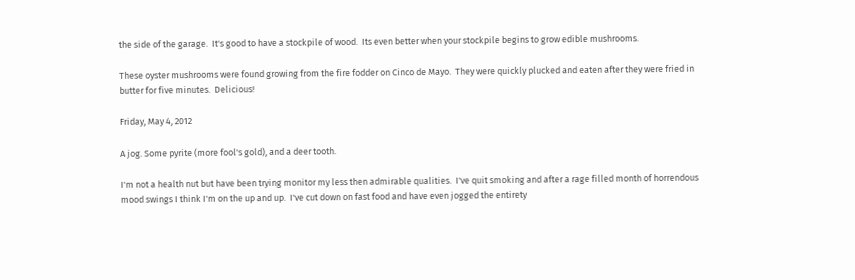the side of the garage.  It's good to have a stockpile of wood.  Its even better when your stockpile begins to grow edible mushrooms.

These oyster mushrooms were found growing from the fire fodder on Cinco de Mayo.  They were quickly plucked and eaten after they were fried in butter for five minutes.  Delicious!

Friday, May 4, 2012

A jog. Some pyrite (more fool's gold), and a deer tooth.

I'm not a health nut but have been trying monitor my less then admirable qualities.  I've quit smoking and after a rage filled month of horrendous mood swings I think I'm on the up and up.  I've cut down on fast food and have even jogged the entirety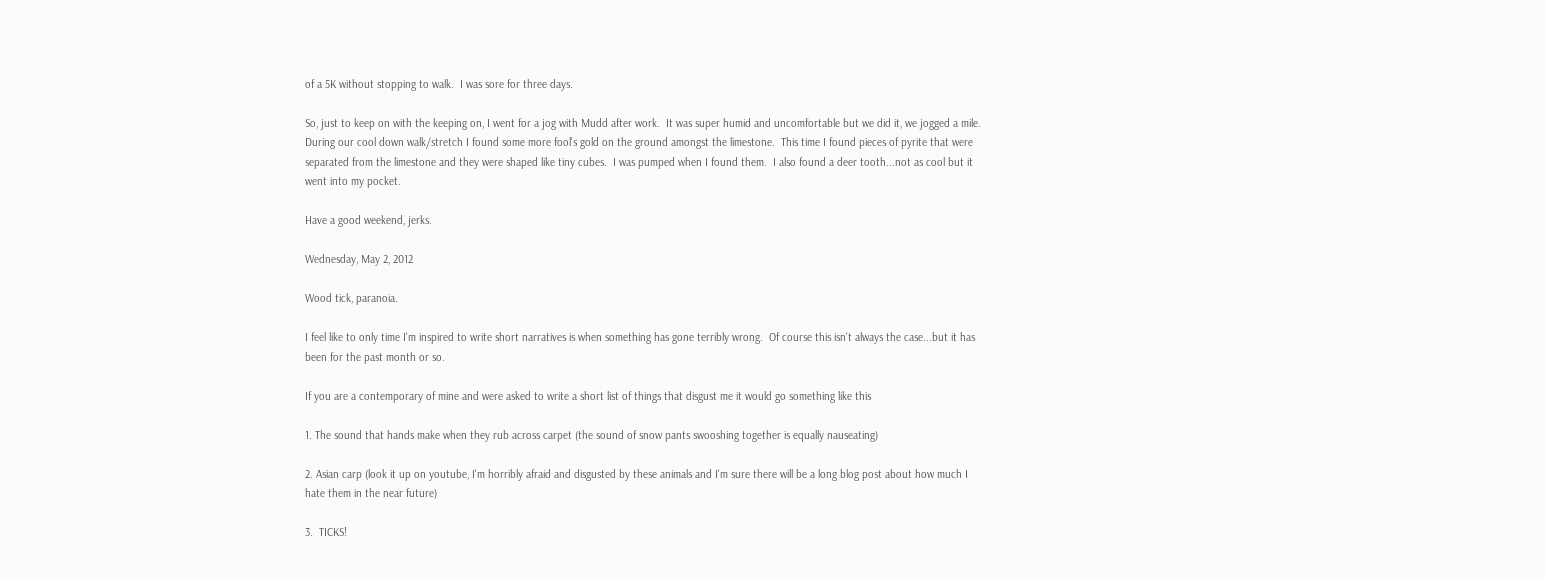of a 5K without stopping to walk.  I was sore for three days.

So, just to keep on with the keeping on, I went for a jog with Mudd after work.  It was super humid and uncomfortable but we did it, we jogged a mile.  During our cool down walk/stretch I found some more fool's gold on the ground amongst the limestone.  This time I found pieces of pyrite that were separated from the limestone and they were shaped like tiny cubes.  I was pumped when I found them.  I also found a deer tooth...not as cool but it went into my pocket.

Have a good weekend, jerks.

Wednesday, May 2, 2012

Wood tick, paranoia.

I feel like to only time I'm inspired to write short narratives is when something has gone terribly wrong.  Of course this isn't always the case...but it has been for the past month or so.

If you are a contemporary of mine and were asked to write a short list of things that disgust me it would go something like this

1. The sound that hands make when they rub across carpet (the sound of snow pants swooshing together is equally nauseating)

2. Asian carp (look it up on youtube, I'm horribly afraid and disgusted by these animals and I'm sure there will be a long blog post about how much I hate them in the near future)

3.  TICKS!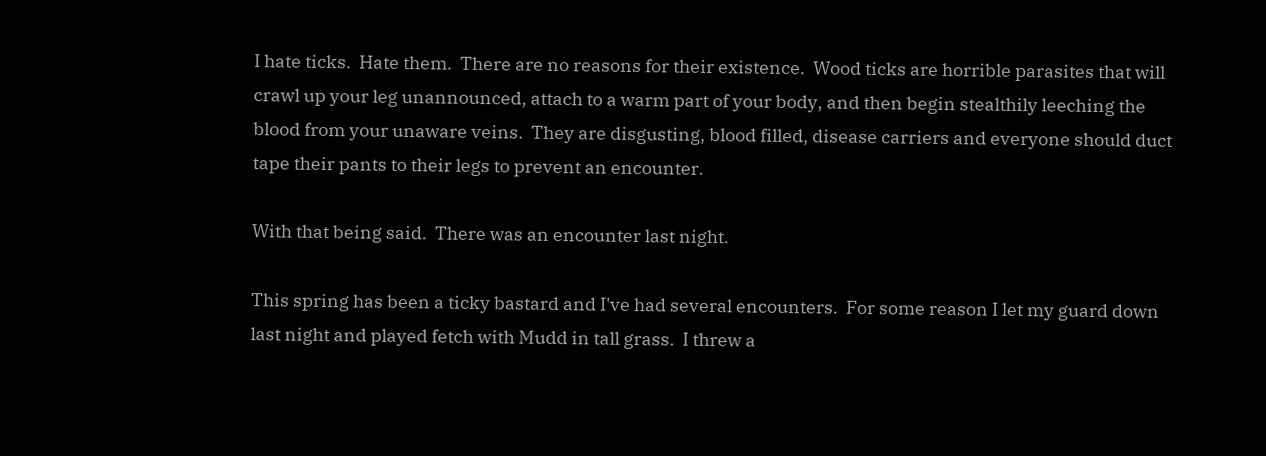I hate ticks.  Hate them.  There are no reasons for their existence.  Wood ticks are horrible parasites that will crawl up your leg unannounced, attach to a warm part of your body, and then begin stealthily leeching the blood from your unaware veins.  They are disgusting, blood filled, disease carriers and everyone should duct tape their pants to their legs to prevent an encounter.

With that being said.  There was an encounter last night.

This spring has been a ticky bastard and I've had several encounters.  For some reason I let my guard down last night and played fetch with Mudd in tall grass.  I threw a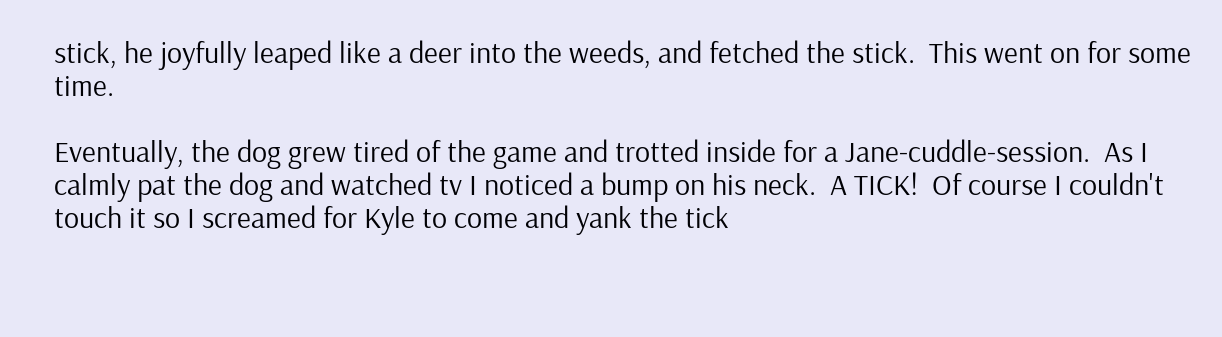stick, he joyfully leaped like a deer into the weeds, and fetched the stick.  This went on for some time.

Eventually, the dog grew tired of the game and trotted inside for a Jane-cuddle-session.  As I calmly pat the dog and watched tv I noticed a bump on his neck.  A TICK!  Of course I couldn't touch it so I screamed for Kyle to come and yank the tick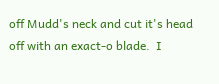off Mudd's neck and cut it's head off with an exact-o blade.  I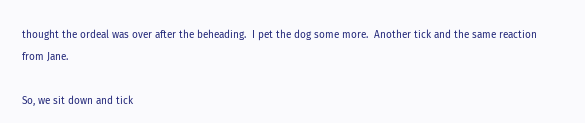thought the ordeal was over after the beheading.  I pet the dog some more.  Another tick and the same reaction from Jane.

So, we sit down and tick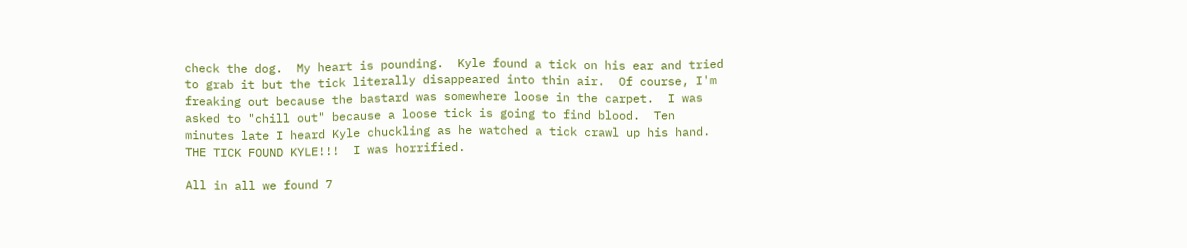check the dog.  My heart is pounding.  Kyle found a tick on his ear and tried to grab it but the tick literally disappeared into thin air.  Of course, I'm freaking out because the bastard was somewhere loose in the carpet.  I was asked to "chill out" because a loose tick is going to find blood.  Ten minutes late I heard Kyle chuckling as he watched a tick crawl up his hand.  THE TICK FOUND KYLE!!!  I was horrified.

All in all we found 7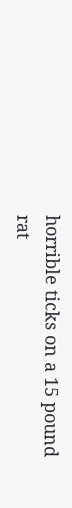horrible ticks on a 15 pound rat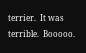terrier.  It was terrible.  Booooo.